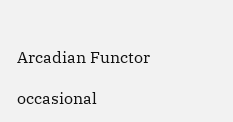Arcadian Functor

occasional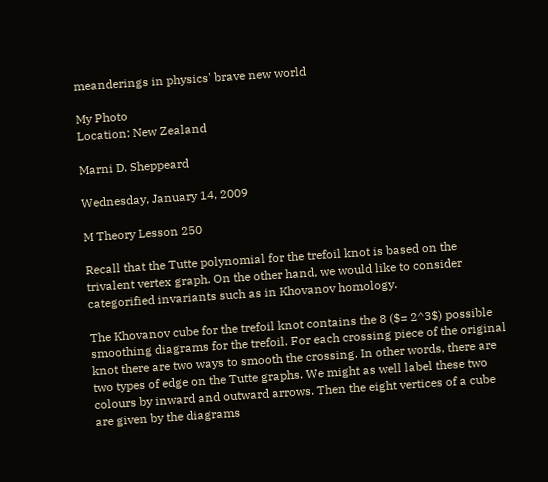meanderings in physics' brave new world

My Photo
Location: New Zealand

Marni D. Sheppeard

Wednesday, January 14, 2009

M Theory Lesson 250

Recall that the Tutte polynomial for the trefoil knot is based on the trivalent vertex graph. On the other hand, we would like to consider categorified invariants such as in Khovanov homology.

The Khovanov cube for the trefoil knot contains the 8 ($= 2^3$) possible smoothing diagrams for the trefoil. For each crossing piece of the original knot there are two ways to smooth the crossing. In other words, there are two types of edge on the Tutte graphs. We might as well label these two colours by inward and outward arrows. Then the eight vertices of a cube are given by the diagrams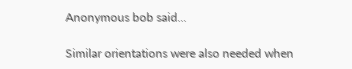Anonymous bob said...

Similar orientations were also needed when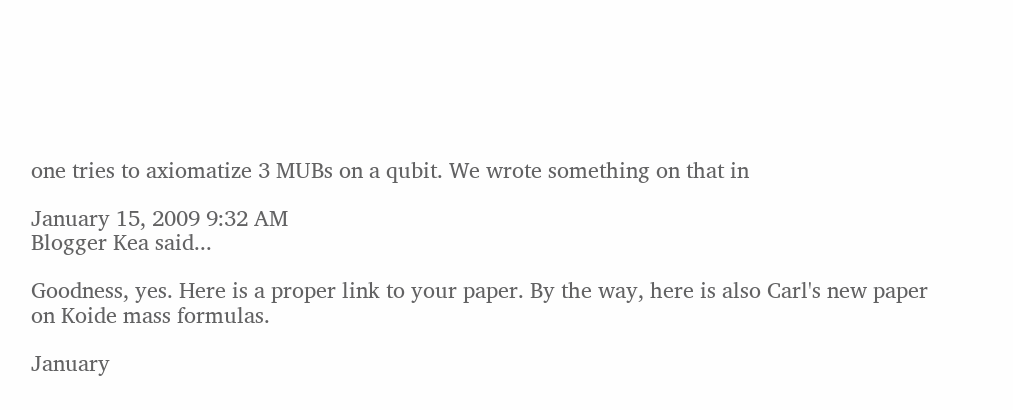one tries to axiomatize 3 MUBs on a qubit. We wrote something on that in

January 15, 2009 9:32 AM
Blogger Kea said...

Goodness, yes. Here is a proper link to your paper. By the way, here is also Carl's new paper on Koide mass formulas.

January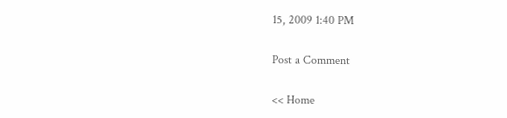15, 2009 1:40 PM

Post a Comment

<< Home